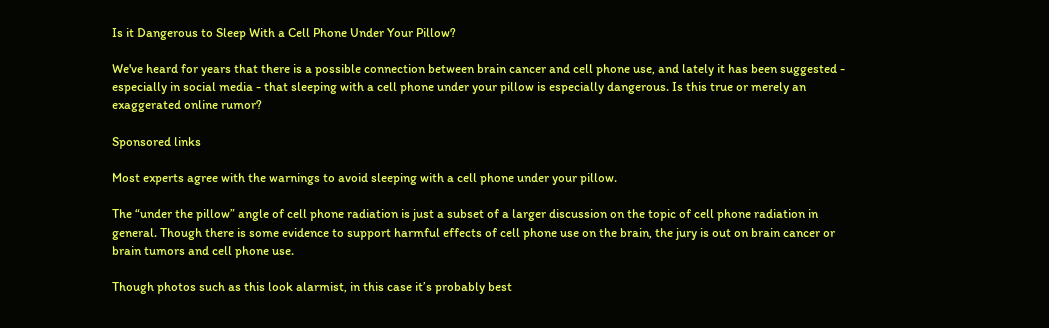Is it Dangerous to Sleep With a Cell Phone Under Your Pillow?

We've heard for years that there is a possible connection between brain cancer and cell phone use, and lately it has been suggested - especially in social media - that sleeping with a cell phone under your pillow is especially dangerous. Is this true or merely an exaggerated online rumor?

Sponsored links

Most experts agree with the warnings to avoid sleeping with a cell phone under your pillow.

The “under the pillow” angle of cell phone radiation is just a subset of a larger discussion on the topic of cell phone radiation in general. Though there is some evidence to support harmful effects of cell phone use on the brain, the jury is out on brain cancer or brain tumors and cell phone use.

Though photos such as this look alarmist, in this case it’s probably best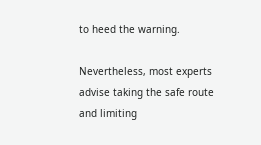to heed the warning.

Nevertheless, most experts advise taking the safe route and limiting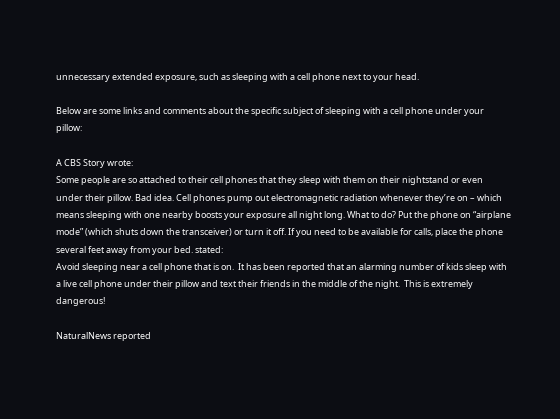unnecessary extended exposure, such as sleeping with a cell phone next to your head.

Below are some links and comments about the specific subject of sleeping with a cell phone under your pillow:

A CBS Story wrote:
Some people are so attached to their cell phones that they sleep with them on their nightstand or even under their pillow. Bad idea. Cell phones pump out electromagnetic radiation whenever they’re on – which means sleeping with one nearby boosts your exposure all night long. What to do? Put the phone on “airplane mode” (which shuts down the transceiver) or turn it off. If you need to be available for calls, place the phone several feet away from your bed. stated:
Avoid sleeping near a cell phone that is on.  It has been reported that an alarming number of kids sleep with a live cell phone under their pillow and text their friends in the middle of the night.  This is extremely dangerous!

NaturalNews reported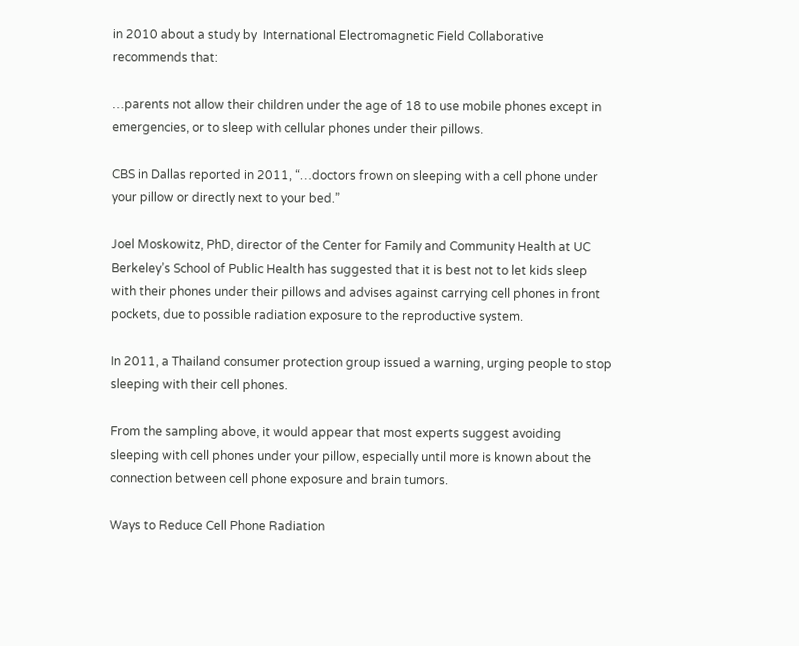in 2010 about a study by  International Electromagnetic Field Collaborative recommends that:

…parents not allow their children under the age of 18 to use mobile phones except in emergencies, or to sleep with cellular phones under their pillows.

CBS in Dallas reported in 2011, “…doctors frown on sleeping with a cell phone under your pillow or directly next to your bed.”

Joel Moskowitz, PhD, director of the Center for Family and Community Health at UC Berkeley’s School of Public Health has suggested that it is best not to let kids sleep with their phones under their pillows and advises against carrying cell phones in front pockets, due to possible radiation exposure to the reproductive system.

In 2011, a Thailand consumer protection group issued a warning, urging people to stop sleeping with their cell phones.

From the sampling above, it would appear that most experts suggest avoiding sleeping with cell phones under your pillow, especially until more is known about the connection between cell phone exposure and brain tumors.

Ways to Reduce Cell Phone Radiation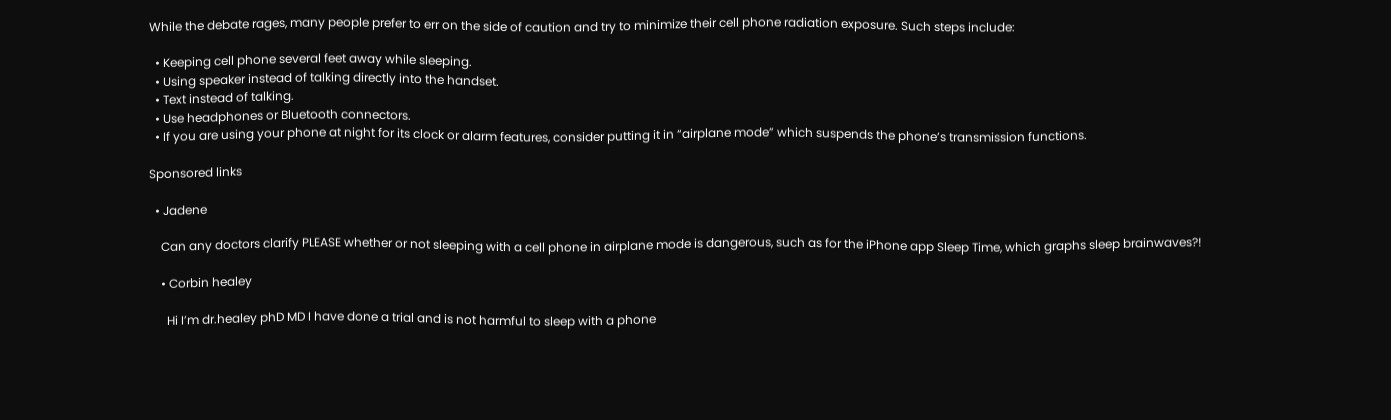While the debate rages, many people prefer to err on the side of caution and try to minimize their cell phone radiation exposure. Such steps include:

  • Keeping cell phone several feet away while sleeping.
  • Using speaker instead of talking directly into the handset.
  • Text instead of talking.
  • Use headphones or Bluetooth connectors.
  • If you are using your phone at night for its clock or alarm features, consider putting it in “airplane mode” which suspends the phone’s transmission functions.

Sponsored links

  • Jadene

    Can any doctors clarify PLEASE whether or not sleeping with a cell phone in airplane mode is dangerous, such as for the iPhone app Sleep Time, which graphs sleep brainwaves?!

    • Corbin healey

      Hi I’m dr.healey phD MD I have done a trial and is not harmful to sleep with a phone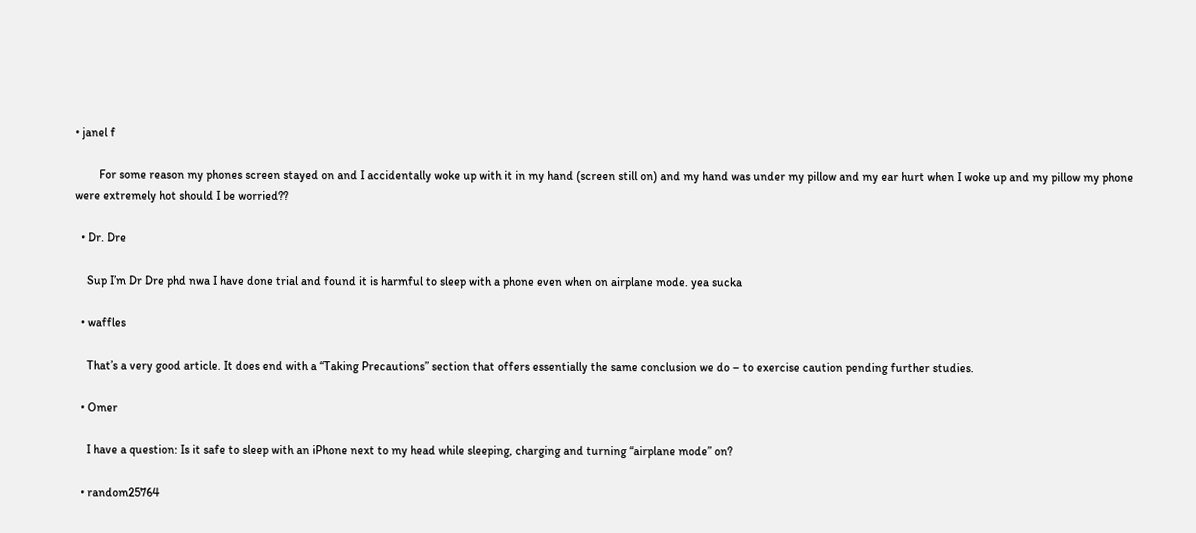• janel f

        For some reason my phones screen stayed on and I accidentally woke up with it in my hand (screen still on) and my hand was under my pillow and my ear hurt when I woke up and my pillow my phone were extremely hot should I be worried??

  • Dr. Dre

    Sup I’m Dr Dre phd nwa I have done trial and found it is harmful to sleep with a phone even when on airplane mode. yea sucka

  • waffles

    That’s a very good article. It does end with a “Taking Precautions” section that offers essentially the same conclusion we do – to exercise caution pending further studies.

  • Omer

    I have a question: Is it safe to sleep with an iPhone next to my head while sleeping, charging and turning “airplane mode” on?

  • random25764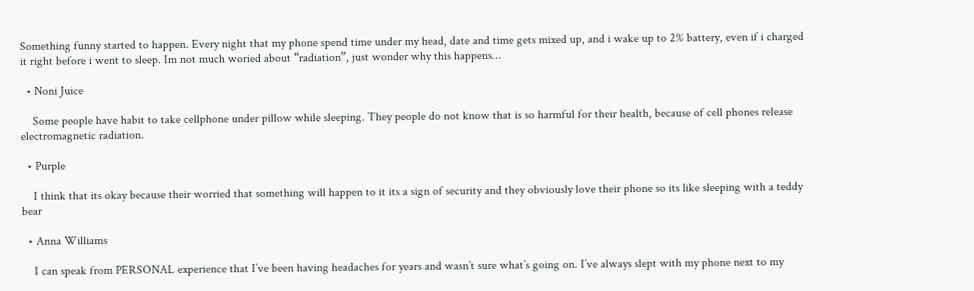Something funny started to happen. Every night that my phone spend time under my head, date and time gets mixed up, and i wake up to 2% battery, even if i charged it right before i went to sleep. Im not much woried about “radiation”, just wonder why this happens…

  • Noni Juice

    Some people have habit to take cellphone under pillow while sleeping. They people do not know that is so harmful for their health, because of cell phones release electromagnetic radiation.

  • Purple

    I think that its okay because their worried that something will happen to it its a sign of security and they obviously love their phone so its like sleeping with a teddy bear

  • Anna Williams

    I can speak from PERSONAL experience that I’ve been having headaches for years and wasn’t sure what’s going on. I’ve always slept with my phone next to my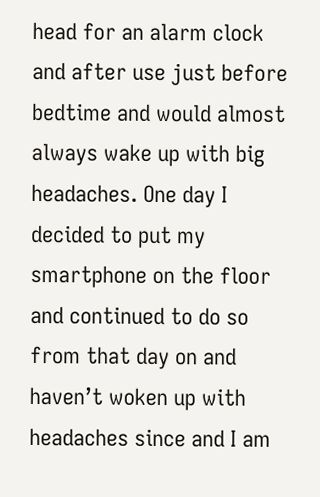head for an alarm clock and after use just before bedtime and would almost always wake up with big headaches. One day I decided to put my smartphone on the floor and continued to do so from that day on and haven’t woken up with headaches since and I am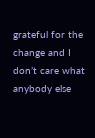grateful for the change and I don’t care what anybody else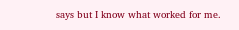says but I know what worked for me.